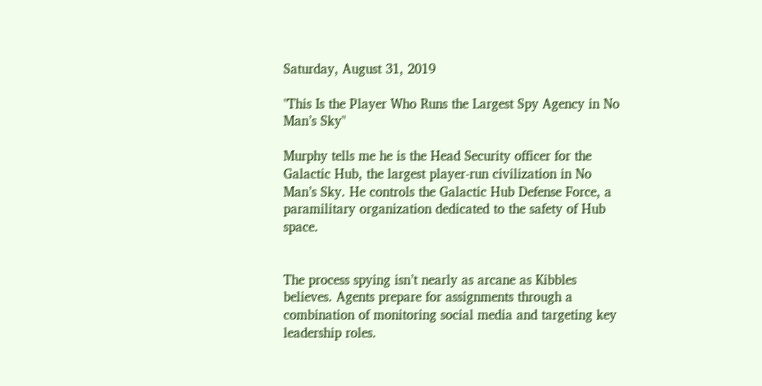Saturday, August 31, 2019

"This Is the Player Who Runs the Largest Spy Agency in No Man’s Sky"

Murphy tells me he is the Head Security officer for the Galactic Hub, the largest player-run civilization in No Man’s Sky. He controls the Galactic Hub Defense Force, a paramilitary organization dedicated to the safety of Hub space.


The process spying isn’t nearly as arcane as Kibbles believes. Agents prepare for assignments through a combination of monitoring social media and targeting key leadership roles.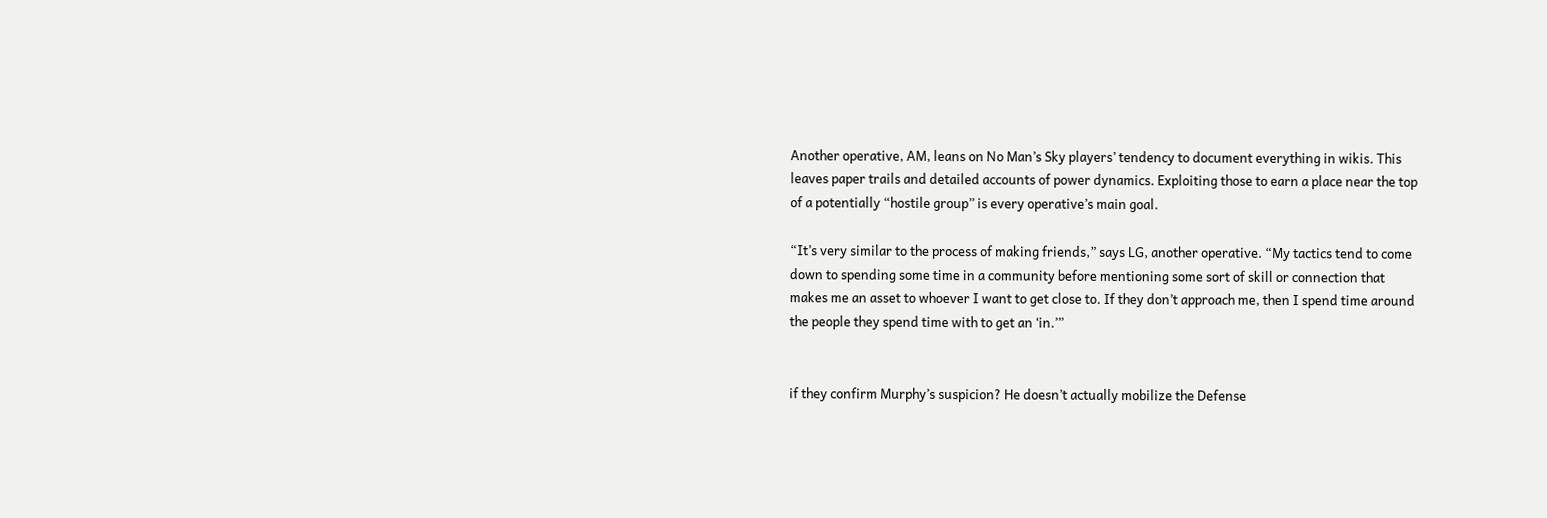Another operative, AM, leans on No Man’s Sky players’ tendency to document everything in wikis. This leaves paper trails and detailed accounts of power dynamics. Exploiting those to earn a place near the top of a potentially “hostile group” is every operative’s main goal.

“It’s very similar to the process of making friends,” says LG, another operative. “My tactics tend to come down to spending some time in a community before mentioning some sort of skill or connection that makes me an asset to whoever I want to get close to. If they don’t approach me, then I spend time around the people they spend time with to get an ‘in.’”


if they confirm Murphy’s suspicion? He doesn’t actually mobilize the Defense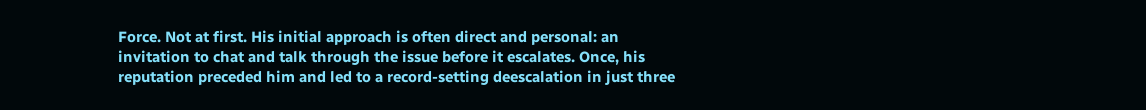Force. Not at first. His initial approach is often direct and personal: an invitation to chat and talk through the issue before it escalates. Once, his reputation preceded him and led to a record-setting deescalation in just three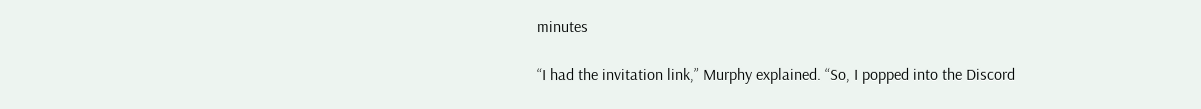minutes

“I had the invitation link,” Murphy explained. “So, I popped into the Discord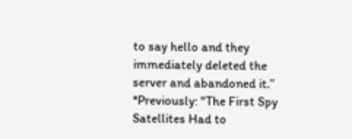to say hello and they immediately deleted the server and abandoned it.”
*Previously: "The First Spy Satellites Had to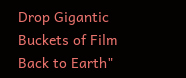Drop Gigantic Buckets of Film Back to Earth"